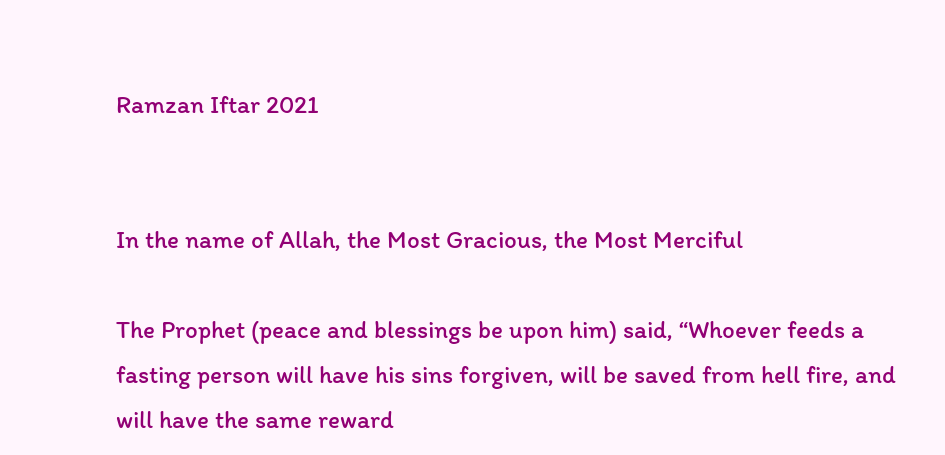Ramzan Iftar 2021


In the name of Allah, the Most Gracious, the Most Merciful

The Prophet (peace and blessings be upon him) said, “Whoever feeds a fasting person will have his sins forgiven, will be saved from hell fire, and will have the same reward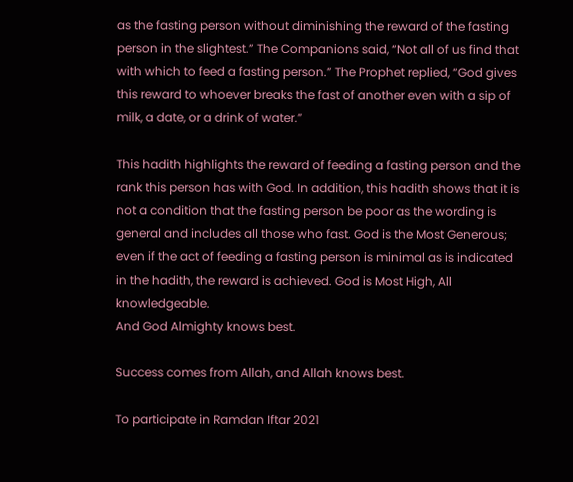as the fasting person without diminishing the reward of the fasting person in the slightest.” The Companions said, “Not all of us find that with which to feed a fasting person.” The Prophet replied, “God gives this reward to whoever breaks the fast of another even with a sip of milk, a date, or a drink of water.”

This hadith highlights the reward of feeding a fasting person and the rank this person has with God. In addition, this hadith shows that it is not a condition that the fasting person be poor as the wording is general and includes all those who fast. God is the Most Generous; even if the act of feeding a fasting person is minimal as is indicated in the hadith, the reward is achieved. God is Most High, All knowledgeable.
And God Almighty knows best.

Success comes from Allah, and Allah knows best.

To participate in Ramdan Iftar 2021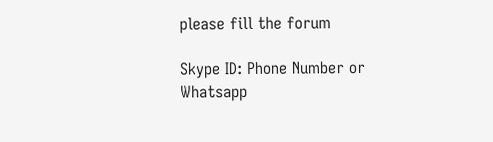please fill the forum

Skype ID: Phone Number or Whatsapp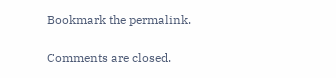Bookmark the permalink.

Comments are closed.